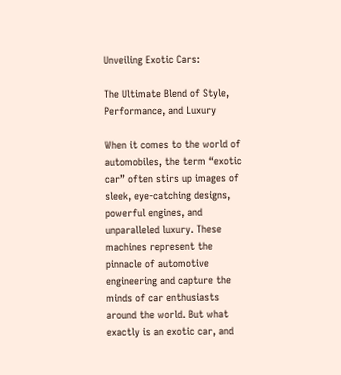Unveiling Exotic Cars:

The Ultimate Blend of Style, Performance, and Luxury

When it comes to the world of automobiles, the term “exotic car” often stirs up images of sleek, eye-catching designs, powerful engines, and unparalleled luxury. These machines represent the pinnacle of automotive engineering and capture the minds of car enthusiasts around the world. But what exactly is an exotic car, and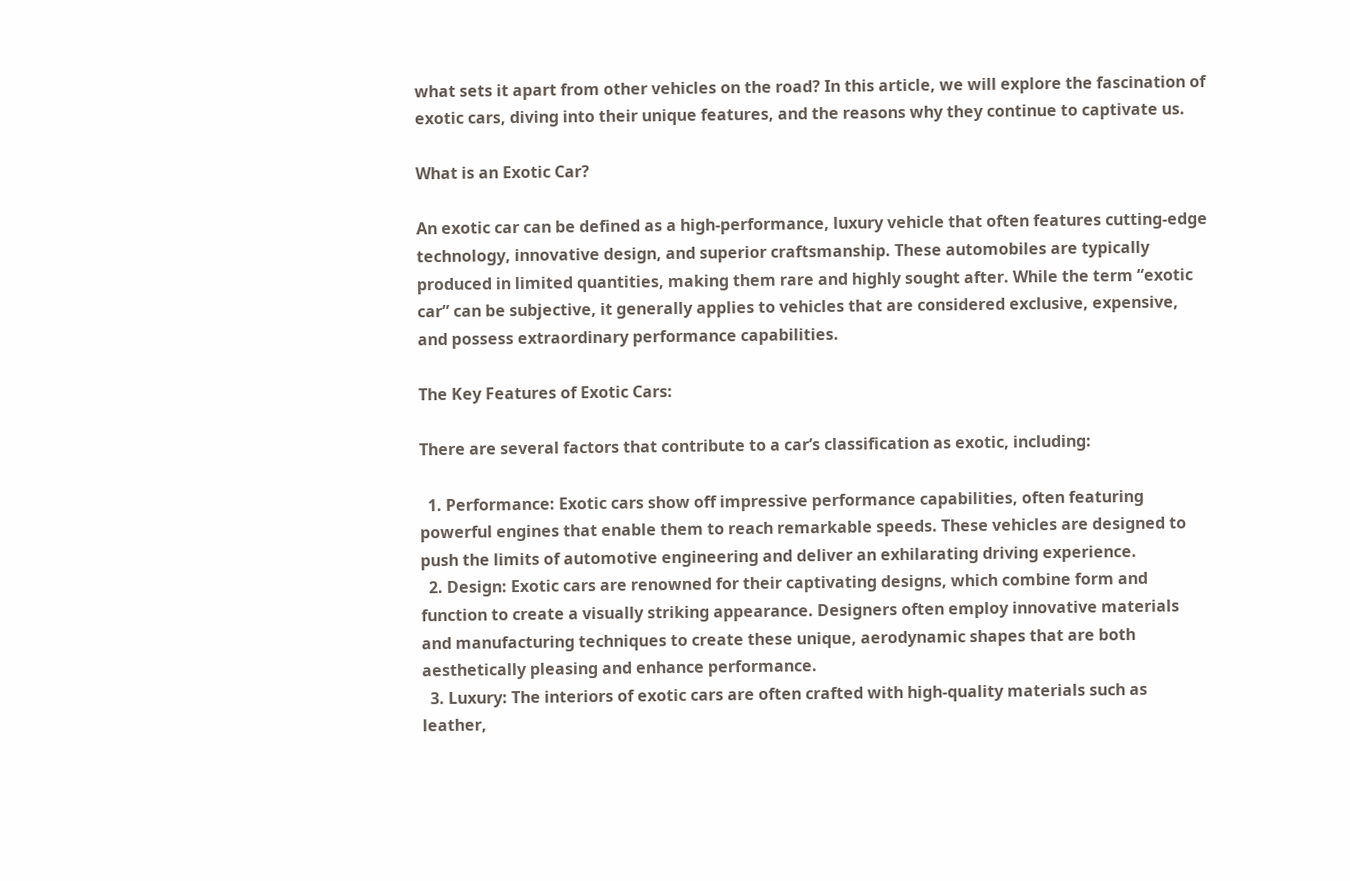what sets it apart from other vehicles on the road? In this article, we will explore the fascination of exotic cars, diving into their unique features, and the reasons why they continue to captivate us.

What is an Exotic Car?

An exotic car can be defined as a high-performance, luxury vehicle that often features cutting-edge technology, innovative design, and superior craftsmanship. These automobiles are typically produced in limited quantities, making them rare and highly sought after. While the term “exotic car” can be subjective, it generally applies to vehicles that are considered exclusive, expensive, and possess extraordinary performance capabilities.

The Key Features of Exotic Cars:

There are several factors that contribute to a car’s classification as exotic, including:

  1. Performance: Exotic cars show off impressive performance capabilities, often featuring powerful engines that enable them to reach remarkable speeds. These vehicles are designed to push the limits of automotive engineering and deliver an exhilarating driving experience.
  2. Design: Exotic cars are renowned for their captivating designs, which combine form and function to create a visually striking appearance. Designers often employ innovative materials and manufacturing techniques to create these unique, aerodynamic shapes that are both aesthetically pleasing and enhance performance.
  3. Luxury: The interiors of exotic cars are often crafted with high-quality materials such as leather,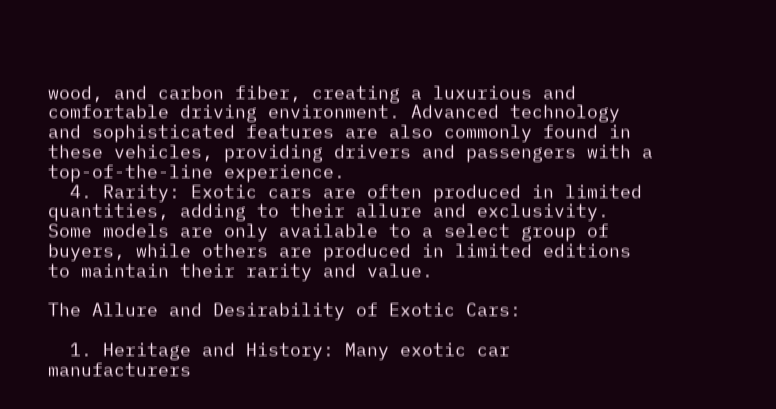wood, and carbon fiber, creating a luxurious and comfortable driving environment. Advanced technology and sophisticated features are also commonly found in these vehicles, providing drivers and passengers with a top-of-the-line experience.
  4. Rarity: Exotic cars are often produced in limited quantities, adding to their allure and exclusivity. Some models are only available to a select group of buyers, while others are produced in limited editions to maintain their rarity and value.

The Allure and Desirability of Exotic Cars:

  1. Heritage and History: Many exotic car manufacturers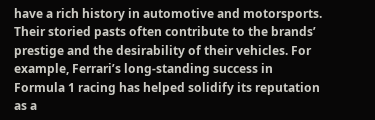have a rich history in automotive and motorsports. Their storied pasts often contribute to the brands’ prestige and the desirability of their vehicles. For example, Ferrari’s long-standing success in Formula 1 racing has helped solidify its reputation as a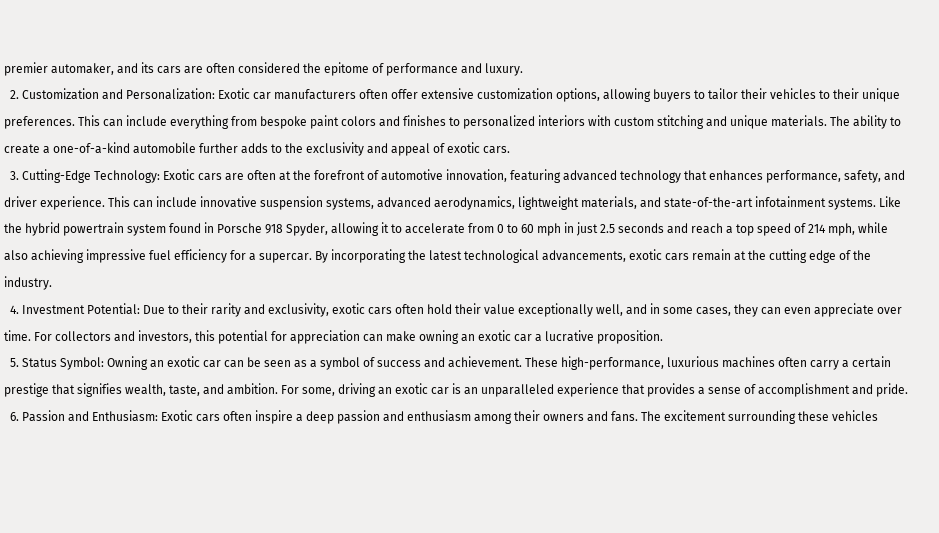premier automaker, and its cars are often considered the epitome of performance and luxury.
  2. Customization and Personalization: Exotic car manufacturers often offer extensive customization options, allowing buyers to tailor their vehicles to their unique preferences. This can include everything from bespoke paint colors and finishes to personalized interiors with custom stitching and unique materials. The ability to create a one-of-a-kind automobile further adds to the exclusivity and appeal of exotic cars.
  3. Cutting-Edge Technology: Exotic cars are often at the forefront of automotive innovation, featuring advanced technology that enhances performance, safety, and driver experience. This can include innovative suspension systems, advanced aerodynamics, lightweight materials, and state-of-the-art infotainment systems. Like the hybrid powertrain system found in Porsche 918 Spyder, allowing it to accelerate from 0 to 60 mph in just 2.5 seconds and reach a top speed of 214 mph, while also achieving impressive fuel efficiency for a supercar. By incorporating the latest technological advancements, exotic cars remain at the cutting edge of the industry.
  4. Investment Potential: Due to their rarity and exclusivity, exotic cars often hold their value exceptionally well, and in some cases, they can even appreciate over time. For collectors and investors, this potential for appreciation can make owning an exotic car a lucrative proposition.
  5. Status Symbol: Owning an exotic car can be seen as a symbol of success and achievement. These high-performance, luxurious machines often carry a certain prestige that signifies wealth, taste, and ambition. For some, driving an exotic car is an unparalleled experience that provides a sense of accomplishment and pride.
  6. Passion and Enthusiasm: Exotic cars often inspire a deep passion and enthusiasm among their owners and fans. The excitement surrounding these vehicles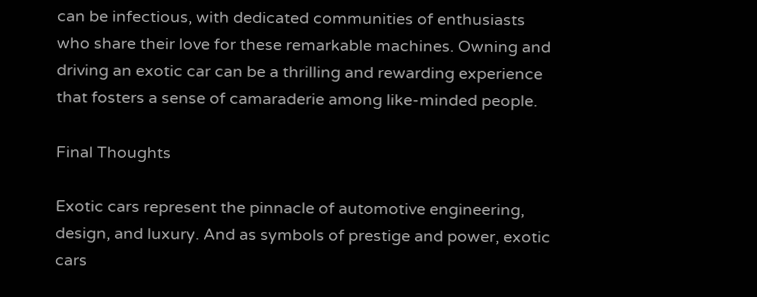can be infectious, with dedicated communities of enthusiasts who share their love for these remarkable machines. Owning and driving an exotic car can be a thrilling and rewarding experience that fosters a sense of camaraderie among like-minded people.

Final Thoughts

Exotic cars represent the pinnacle of automotive engineering, design, and luxury. And as symbols of prestige and power, exotic cars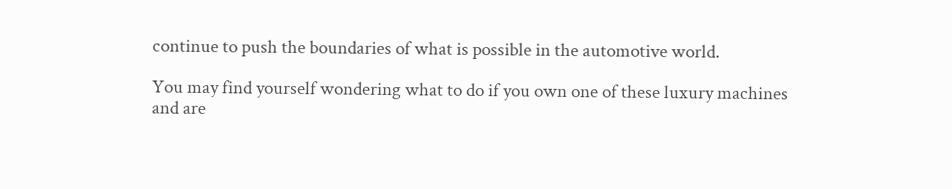continue to push the boundaries of what is possible in the automotive world.

You may find yourself wondering what to do if you own one of these luxury machines and are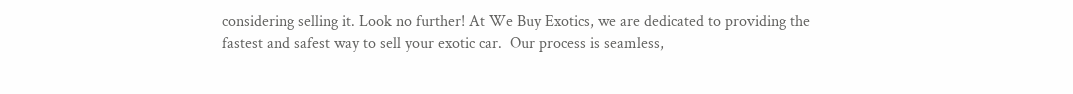considering selling it. Look no further! At We Buy Exotics, we are dedicated to providing the fastest and safest way to sell your exotic car.  Our process is seamless,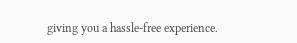giving you a hassle-free experience.